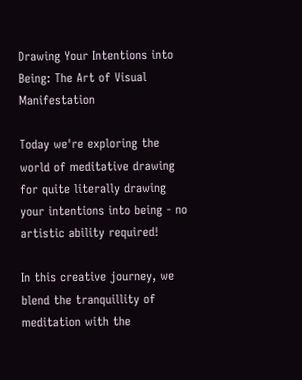Drawing Your Intentions into Being: The Art of Visual Manifestation

Today we're exploring the world of meditative drawing for quite literally drawing your intentions into being - no artistic ability required!

In this creative journey, we blend the tranquillity of meditation with the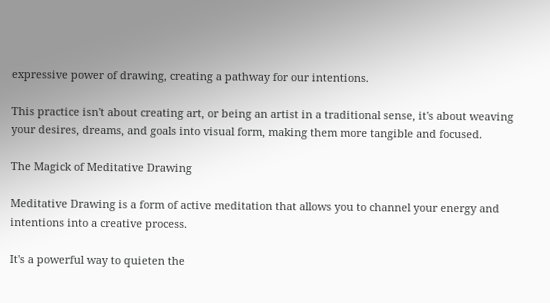expressive power of drawing, creating a pathway for our intentions.

This practice isn't about creating art, or being an artist in a traditional sense, it's about weaving your desires, dreams, and goals into visual form, making them more tangible and focused.

The Magick of Meditative Drawing

Meditative Drawing is a form of active meditation that allows you to channel your energy and intentions into a creative process.

It's a powerful way to quieten the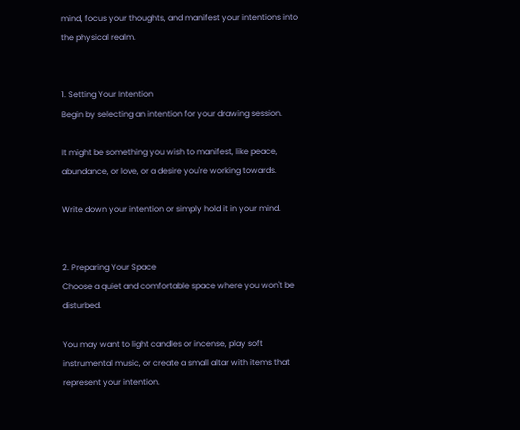mind, focus your thoughts, and manifest your intentions into the physical realm.


1. Setting Your Intention
Begin by selecting an intention for your drawing session.

It might be something you wish to manifest, like peace, abundance, or love, or a desire you're working towards.

Write down your intention or simply hold it in your mind.


2. Preparing Your Space
Choose a quiet and comfortable space where you won't be disturbed.

You may want to light candles or incense, play soft instrumental music, or create a small altar with items that represent your intention.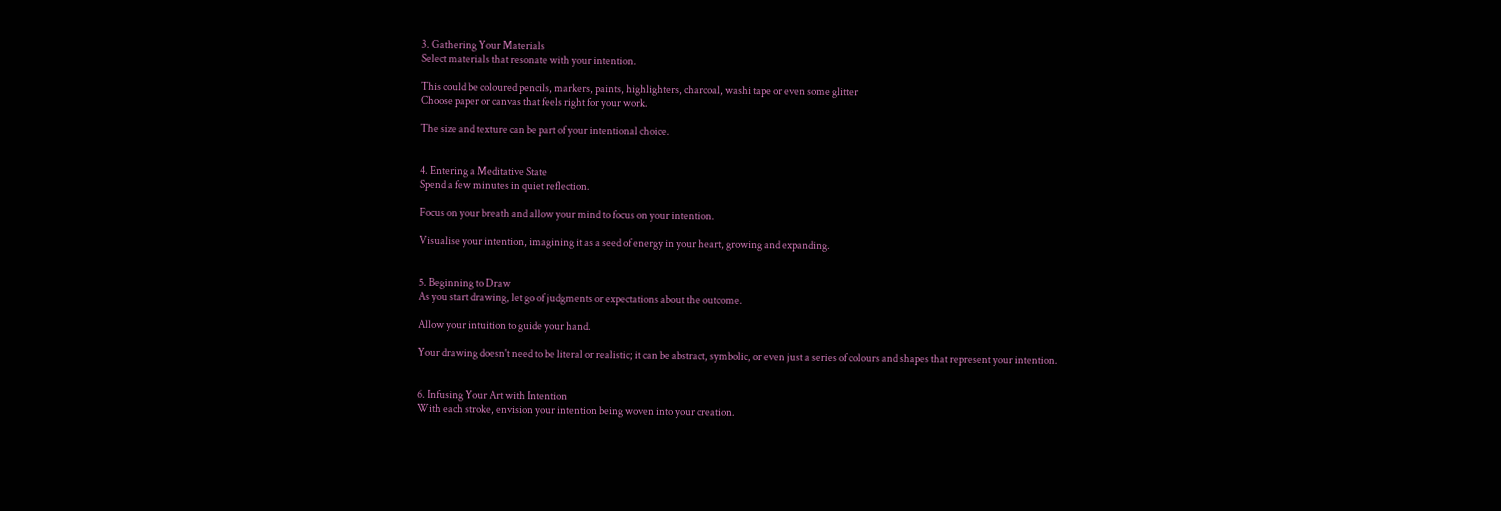3. Gathering Your Materials
Select materials that resonate with your intention.

This could be coloured pencils, markers, paints, highlighters, charcoal, washi tape or even some glitter
Choose paper or canvas that feels right for your work.

The size and texture can be part of your intentional choice.


4. Entering a Meditative State
Spend a few minutes in quiet reflection.

Focus on your breath and allow your mind to focus on your intention.

Visualise your intention, imagining it as a seed of energy in your heart, growing and expanding.


5. Beginning to Draw
As you start drawing, let go of judgments or expectations about the outcome.

Allow your intuition to guide your hand.

Your drawing doesn't need to be literal or realistic; it can be abstract, symbolic, or even just a series of colours and shapes that represent your intention.


6. Infusing Your Art with Intention
With each stroke, envision your intention being woven into your creation.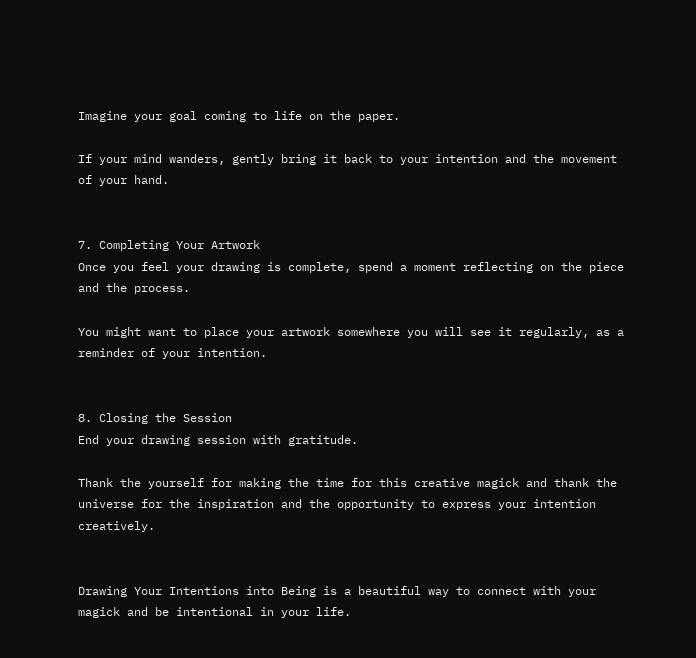Imagine your goal coming to life on the paper.

If your mind wanders, gently bring it back to your intention and the movement of your hand.


7. Completing Your Artwork
Once you feel your drawing is complete, spend a moment reflecting on the piece and the process.

You might want to place your artwork somewhere you will see it regularly, as a reminder of your intention.


8. Closing the Session
End your drawing session with gratitude.

Thank the yourself for making the time for this creative magick and thank the universe for the inspiration and the opportunity to express your intention creatively.


Drawing Your Intentions into Being is a beautiful way to connect with your magick and be intentional in your life.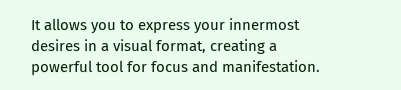It allows you to express your innermost desires in a visual format, creating a powerful tool for focus and manifestation.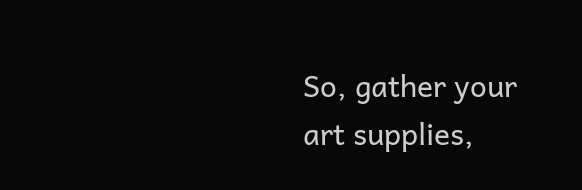So, gather your art supplies,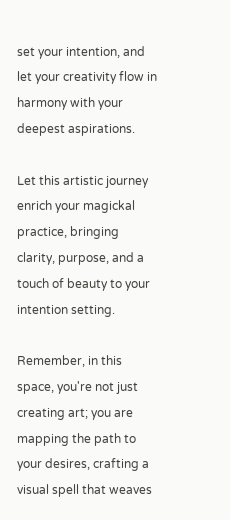set your intention, and let your creativity flow in harmony with your deepest aspirations.

Let this artistic journey enrich your magickal practice, bringing clarity, purpose, and a touch of beauty to your intention setting.

Remember, in this space, you're not just creating art; you are mapping the path to your desires, crafting a visual spell that weaves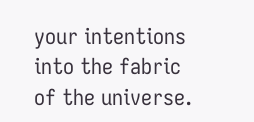your intentions into the fabric of the universe.